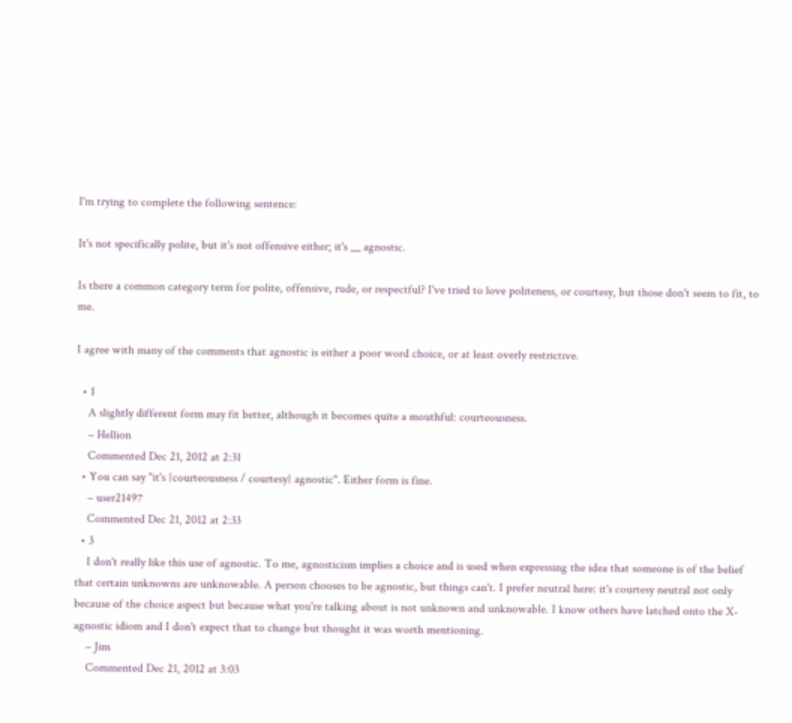I'm trying to complete the following sentence:

It's not specifically polite, but it's not offensive either; it's __ agnostic.

Is there a common category term for polite, offensive, rude, or respectful? I've tried to love politeness, or courtesy, but those don't seem to fit, to me.

I agree with many of the comments that agnostic is either a poor word choice, or at least overly restrictive.

  • 1
    A slightly different form may fit better, although it becomes quite a mouthful: courteousness.
    – Hellion
    Commented Dec 21, 2012 at 2:31
  • You can say "it's {courteousness / courtesy} agnostic". Either form is fine.
    – user21497
    Commented Dec 21, 2012 at 2:33
  • 3
    I don't really like this use of agnostic. To me, agnosticism implies a choice and is used when expressing the idea that someone is of the belief that certain unknowns are unknowable. A person chooses to be agnostic, but things can't. I prefer neutral here: it's courtesy neutral not only because of the choice aspect but because what you're talking about is not unknown and unknowable. I know others have latched onto the X-agnostic idiom and I don't expect that to change but thought it was worth mentioning.
    – Jim
    Commented Dec 21, 2012 at 3:03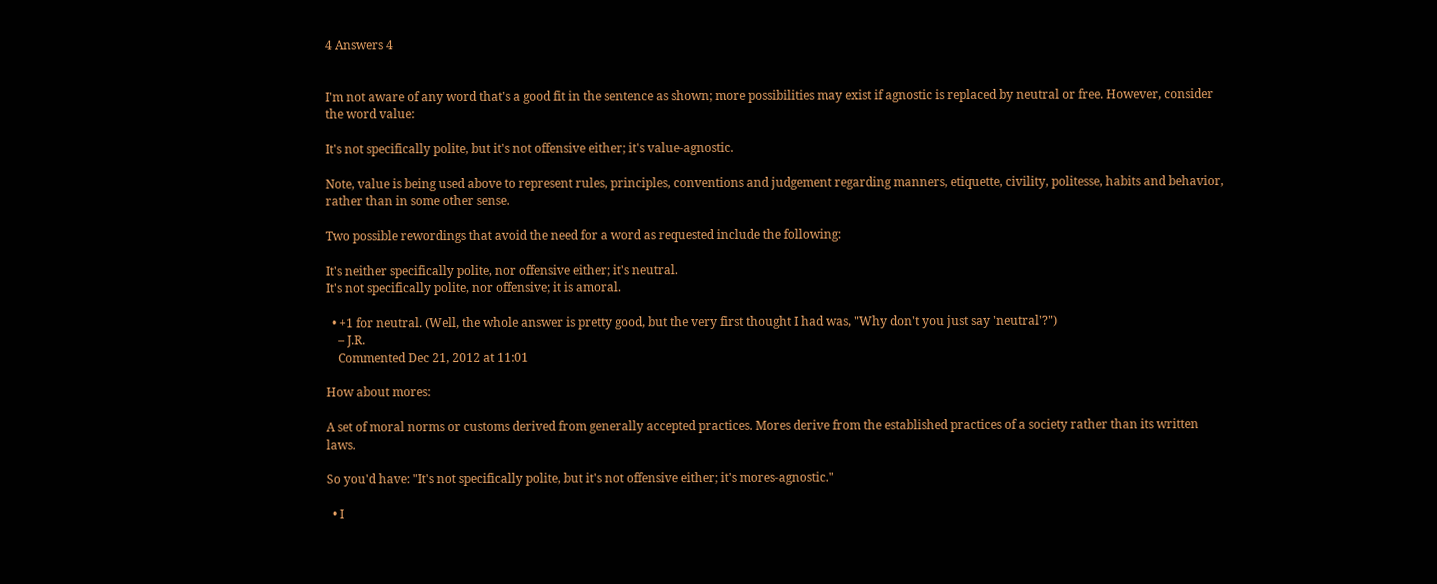4 Answers 4


I'm not aware of any word that's a good fit in the sentence as shown; more possibilities may exist if agnostic is replaced by neutral or free. However, consider the word value:

It's not specifically polite, but it's not offensive either; it's value-agnostic.

Note, value is being used above to represent rules, principles, conventions and judgement regarding manners, etiquette, civility, politesse, habits and behavior, rather than in some other sense.

Two possible rewordings that avoid the need for a word as requested include the following:

It's neither specifically polite, nor offensive either; it's neutral.
It's not specifically polite, nor offensive; it is amoral.

  • +1 for neutral. (Well, the whole answer is pretty good, but the very first thought I had was, "Why don't you just say 'neutral'?")
    – J.R.
    Commented Dec 21, 2012 at 11:01

How about mores:

A set of moral norms or customs derived from generally accepted practices. Mores derive from the established practices of a society rather than its written laws.

So you'd have: "It's not specifically polite, but it's not offensive either; it's mores-agnostic."

  • I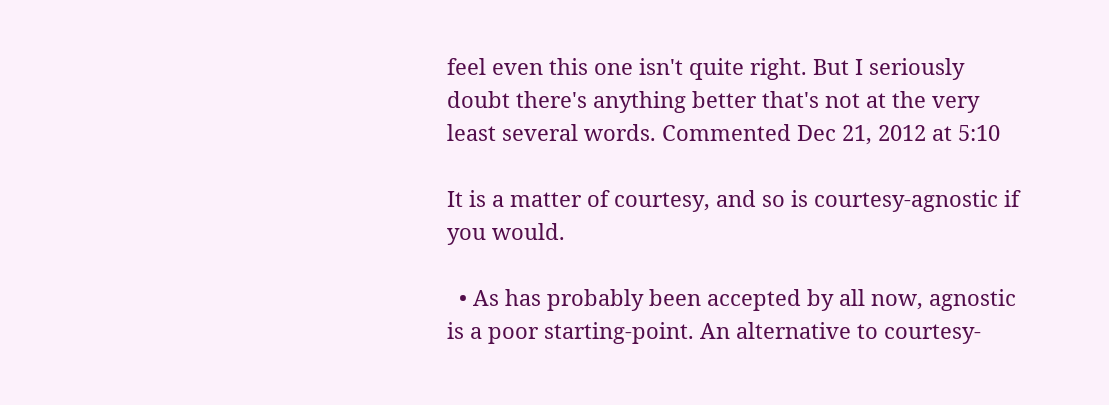feel even this one isn't quite right. But I seriously doubt there's anything better that's not at the very least several words. Commented Dec 21, 2012 at 5:10

It is a matter of courtesy, and so is courtesy-agnostic if you would.

  • As has probably been accepted by all now, agnostic is a poor starting-point. An alternative to courtesy-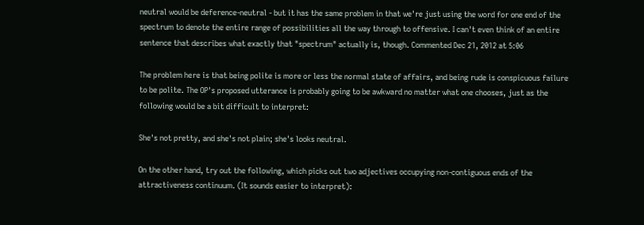neutral would be deference-neutral - but it has the same problem in that we're just using the word for one end of the spectrum to denote the entire range of possibilities all the way through to offensive. I can't even think of an entire sentence that describes what exactly that "spectrum" actually is, though. Commented Dec 21, 2012 at 5:06

The problem here is that being polite is more or less the normal state of affairs, and being rude is conspicuous failure to be polite. The OP's proposed utterance is probably going to be awkward no matter what one chooses, just as the following would be a bit difficult to interpret:

She's not pretty, and she's not plain; she's looks neutral.

On the other hand, try out the following, which picks out two adjectives occupying non-contiguous ends of the attractiveness continuum. (It sounds easier to interpret):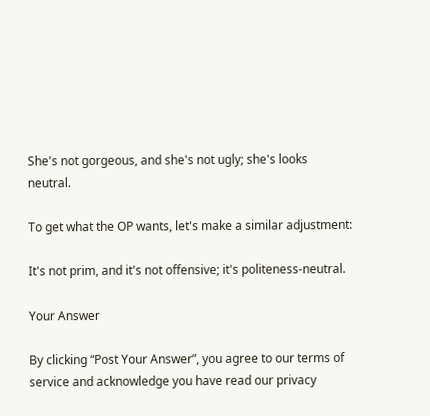She's not gorgeous, and she's not ugly; she's looks neutral.

To get what the OP wants, let's make a similar adjustment:

It's not prim, and it's not offensive; it's politeness-neutral.

Your Answer

By clicking “Post Your Answer”, you agree to our terms of service and acknowledge you have read our privacy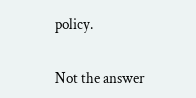policy.

Not the answer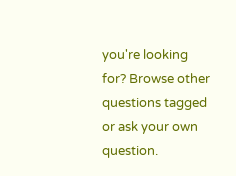you're looking for? Browse other questions tagged or ask your own question.